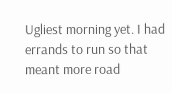Ugliest morning yet. I had errands to run so that meant more road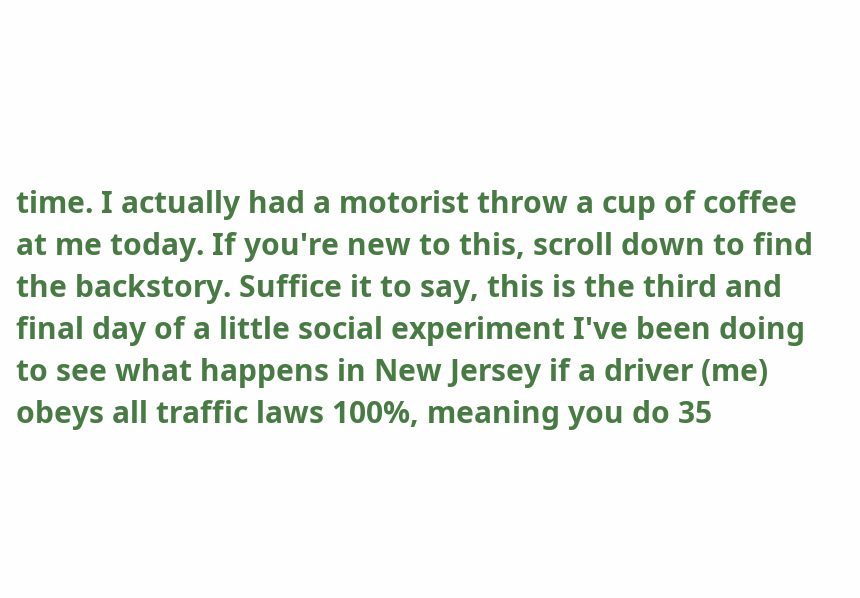time. I actually had a motorist throw a cup of coffee at me today. If you're new to this, scroll down to find the backstory. Suffice it to say, this is the third and final day of a little social experiment I've been doing to see what happens in New Jersey if a driver (me) obeys all traffic laws 100%, meaning you do 35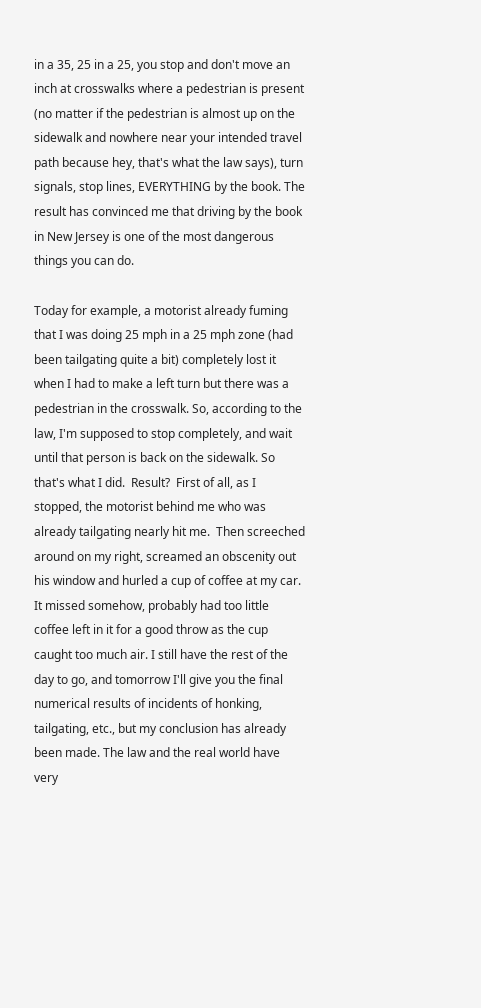in a 35, 25 in a 25, you stop and don't move an inch at crosswalks where a pedestrian is present (no matter if the pedestrian is almost up on the sidewalk and nowhere near your intended travel path because hey, that's what the law says), turn signals, stop lines, EVERYTHING by the book. The result has convinced me that driving by the book in New Jersey is one of the most dangerous things you can do.

Today for example, a motorist already fuming that I was doing 25 mph in a 25 mph zone (had been tailgating quite a bit) completely lost it when I had to make a left turn but there was a pedestrian in the crosswalk. So, according to the law, I'm supposed to stop completely, and wait until that person is back on the sidewalk. So that's what I did.  Result?  First of all, as I stopped, the motorist behind me who was already tailgating nearly hit me.  Then screeched around on my right, screamed an obscenity out his window and hurled a cup of coffee at my car. It missed somehow, probably had too little coffee left in it for a good throw as the cup caught too much air. I still have the rest of the day to go, and tomorrow I'll give you the final numerical results of incidents of honking, tailgating, etc., but my conclusion has already been made. The law and the real world have very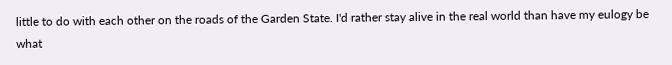little to do with each other on the roads of the Garden State. I'd rather stay alive in the real world than have my eulogy be what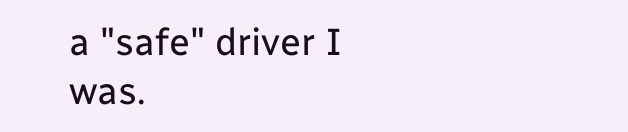a "safe" driver I was.